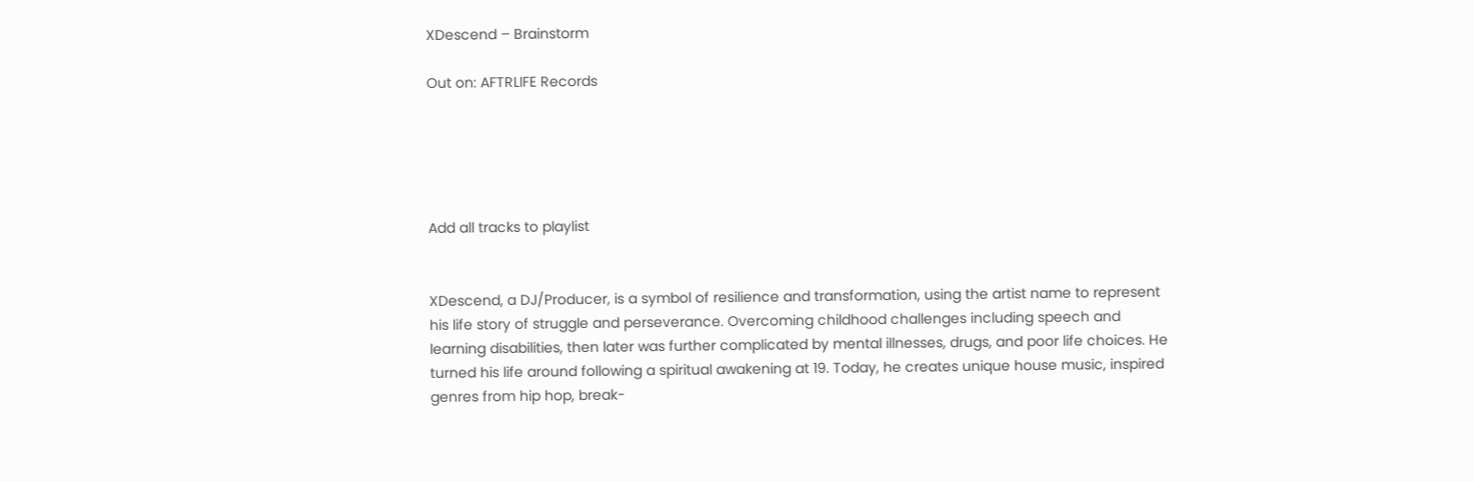XDescend – Brainstorm

Out on: AFTRLIFE Records





Add all tracks to playlist


XDescend, a DJ/Producer, is a symbol of resilience and transformation, using the artist name to represent his life story of struggle and perseverance. Overcoming childhood challenges including speech and learning disabilities, then later was further complicated by mental illnesses, drugs, and poor life choices. He turned his life around following a spiritual awakening at 19. Today, he creates unique house music, inspired genres from hip hop, break-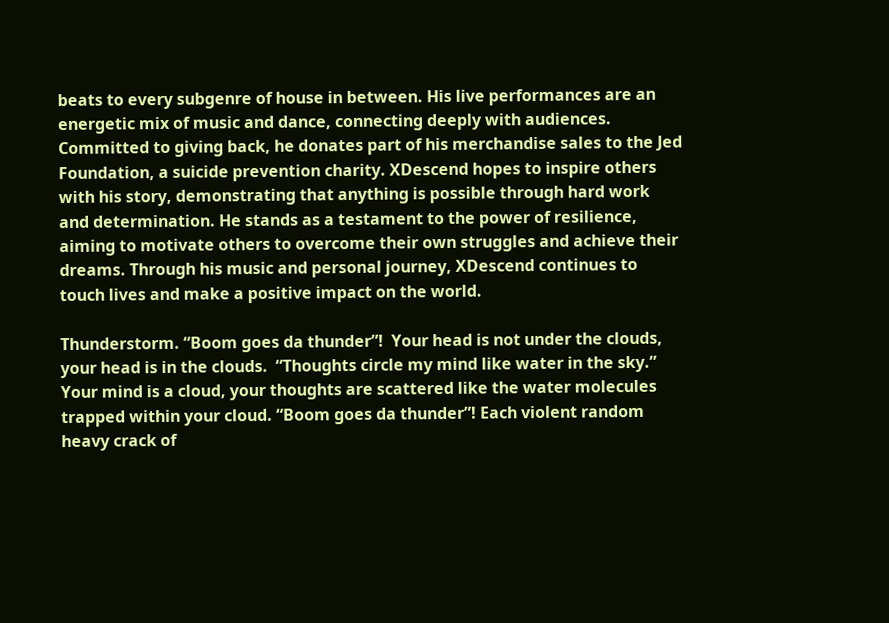beats to every subgenre of house in between. His live performances are an energetic mix of music and dance, connecting deeply with audiences. Committed to giving back, he donates part of his merchandise sales to the Jed Foundation, a suicide prevention charity. XDescend hopes to inspire others with his story, demonstrating that anything is possible through hard work and determination. He stands as a testament to the power of resilience, aiming to motivate others to overcome their own struggles and achieve their dreams. Through his music and personal journey, XDescend continues to touch lives and make a positive impact on the world.

Thunderstorm. “Boom goes da thunder”!  Your head is not under the clouds, your head is in the clouds.  “Thoughts circle my mind like water in the sky.”  Your mind is a cloud, your thoughts are scattered like the water molecules trapped within your cloud. “Boom goes da thunder”! Each violent random heavy crack of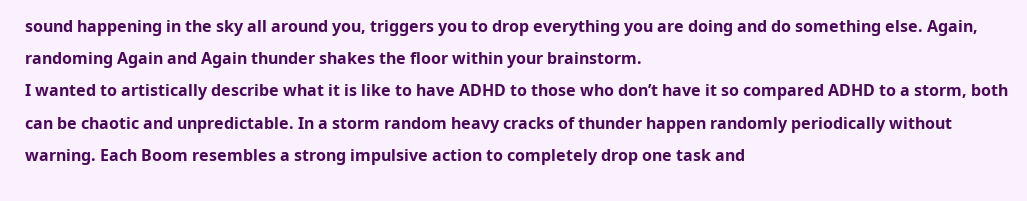sound happening in the sky all around you, triggers you to drop everything you are doing and do something else. Again, randoming Again and Again thunder shakes the floor within your brainstorm.
I wanted to artistically describe what it is like to have ADHD to those who don’t have it so compared ADHD to a storm, both can be chaotic and unpredictable. In a storm random heavy cracks of thunder happen randomly periodically without warning. Each Boom resembles a strong impulsive action to completely drop one task and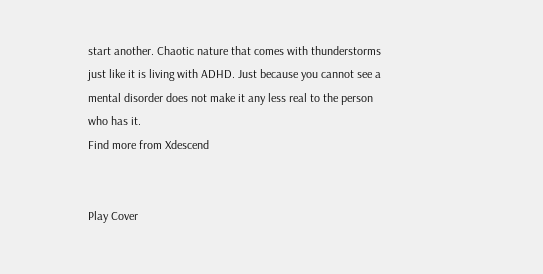start another. Chaotic nature that comes with thunderstorms just like it is living with ADHD. Just because you cannot see a mental disorder does not make it any less real to the person who has it.
Find more from Xdescend


Play Cover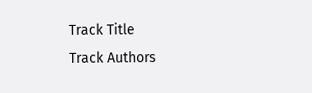Track Title
Track Authors